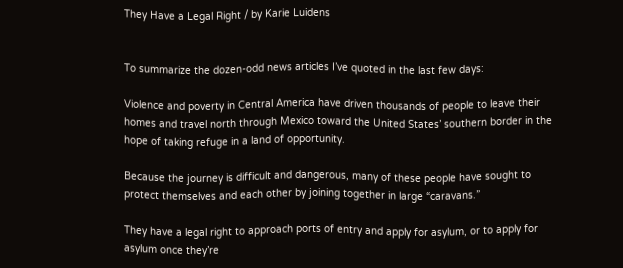They Have a Legal Right / by Karie Luidens


To summarize the dozen-odd news articles I’ve quoted in the last few days:

Violence and poverty in Central America have driven thousands of people to leave their homes and travel north through Mexico toward the United States’ southern border in the hope of taking refuge in a land of opportunity.

Because the journey is difficult and dangerous, many of these people have sought to protect themselves and each other by joining together in large “caravans.”

They have a legal right to approach ports of entry and apply for asylum, or to apply for asylum once they’re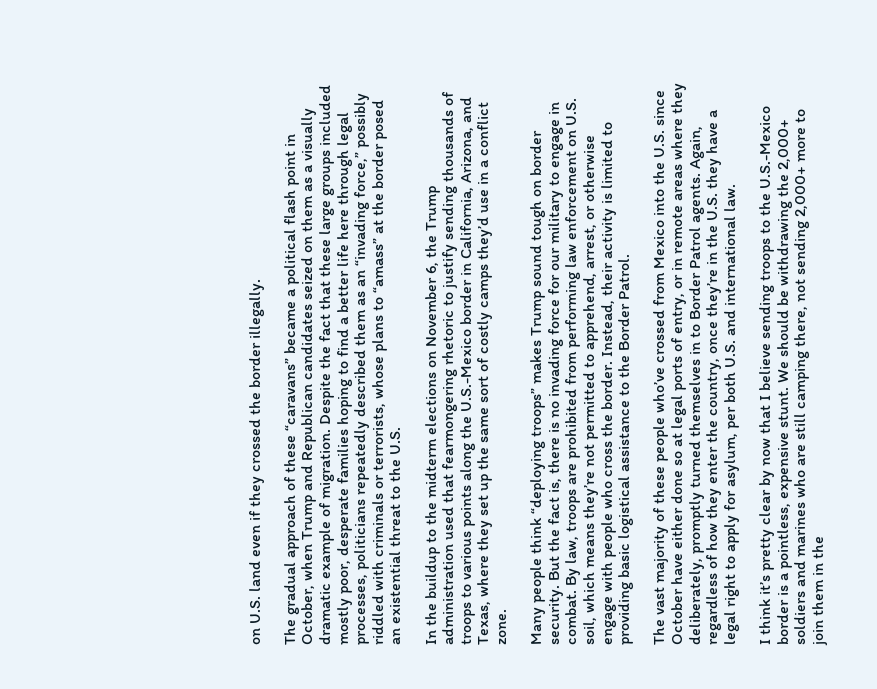on U.S. land even if they crossed the border illegally.

The gradual approach of these “caravans” became a political flash point in October, when Trump and Republican candidates seized on them as a visually dramatic example of migration. Despite the fact that these large groups included mostly poor, desperate families hoping to find a better life here through legal processes, politicians repeatedly described them as an “invading force,” possibly riddled with criminals or terrorists, whose plans to “amass” at the border posed an existential threat to the U.S.

In the buildup to the midterm elections on November 6, the Trump administration used that fearmongering rhetoric to justify sending thousands of troops to various points along the U.S.-Mexico border in California, Arizona, and Texas, where they set up the same sort of costly camps they’d use in a conflict zone.

Many people think “deploying troops” makes Trump sound tough on border security. But the fact is, there is no invading force for our military to engage in combat. By law, troops are prohibited from performing law enforcement on U.S. soil, which means they’re not permitted to apprehend, arrest, or otherwise engage with people who cross the border. Instead, their activity is limited to providing basic logistical assistance to the Border Patrol.

The vast majority of these people who’ve crossed from Mexico into the U.S. since October have either done so at legal ports of entry, or in remote areas where they deliberately, promptly turned themselves in to Border Patrol agents. Again, regardless of how they enter the country, once they’re in the U.S. they have a legal right to apply for asylum, per both U.S. and international law.

I think it’s pretty clear by now that I believe sending troops to the U.S.-Mexico border is a pointless, expensive stunt. We should be withdrawing the 2,000+ soldiers and marines who are still camping there, not sending 2,000+ more to join them in the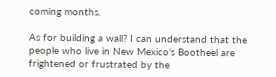coming months.

As for building a wall? I can understand that the people who live in New Mexico’s Bootheel are frightened or frustrated by the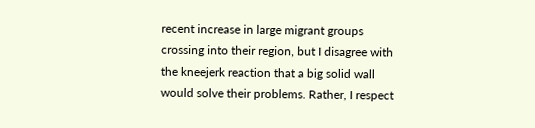recent increase in large migrant groups crossing into their region, but I disagree with the kneejerk reaction that a big solid wall would solve their problems. Rather, I respect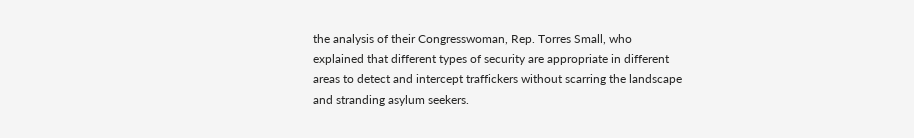the analysis of their Congresswoman, Rep. Torres Small, who explained that different types of security are appropriate in different areas to detect and intercept traffickers without scarring the landscape and stranding asylum seekers.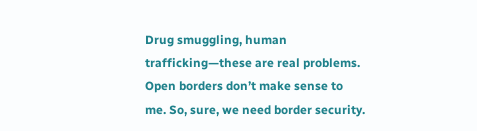Drug smuggling, human trafficking—these are real problems. Open borders don’t make sense to me. So, sure, we need border security.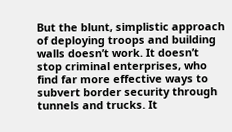But the blunt, simplistic approach of deploying troops and building walls doesn’t work. It doesn’t stop criminal enterprises, who find far more effective ways to subvert border security through tunnels and trucks. It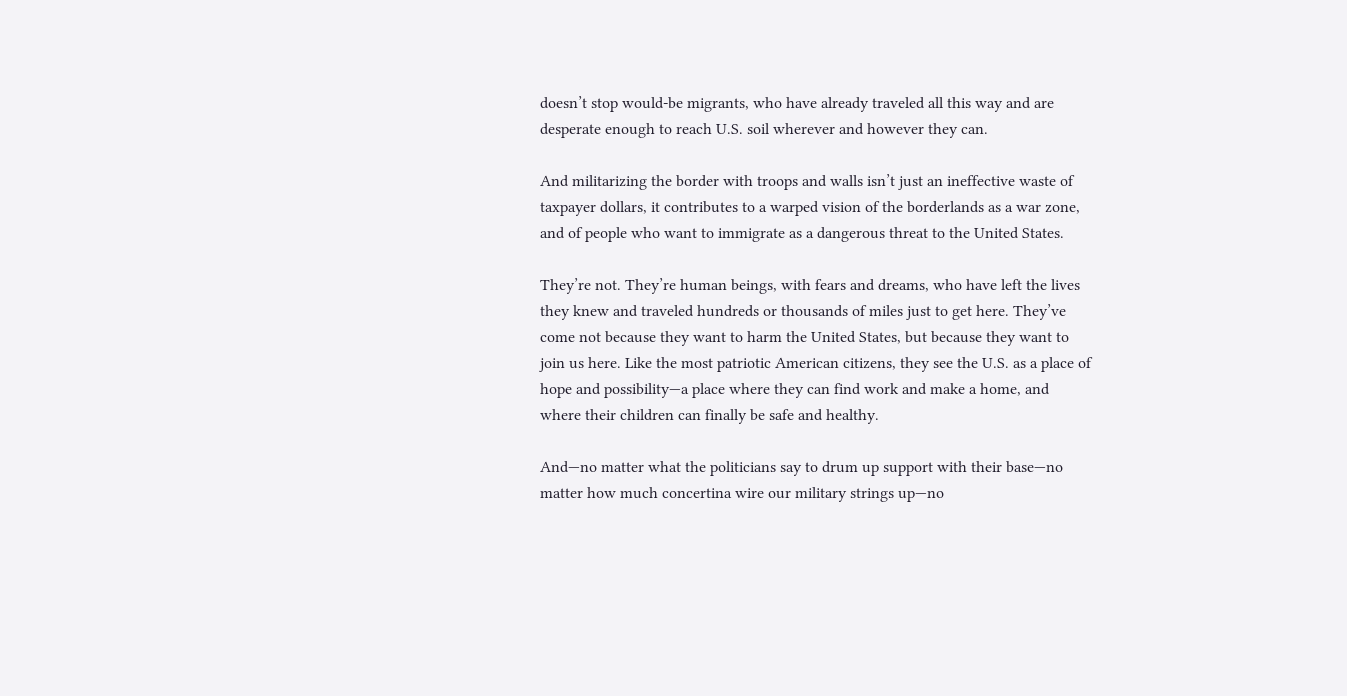doesn’t stop would-be migrants, who have already traveled all this way and are desperate enough to reach U.S. soil wherever and however they can.

And militarizing the border with troops and walls isn’t just an ineffective waste of taxpayer dollars, it contributes to a warped vision of the borderlands as a war zone, and of people who want to immigrate as a dangerous threat to the United States.

They’re not. They’re human beings, with fears and dreams, who have left the lives they knew and traveled hundreds or thousands of miles just to get here. They’ve come not because they want to harm the United States, but because they want to join us here. Like the most patriotic American citizens, they see the U.S. as a place of hope and possibility—a place where they can find work and make a home, and where their children can finally be safe and healthy.

And—no matter what the politicians say to drum up support with their base—no matter how much concertina wire our military strings up—no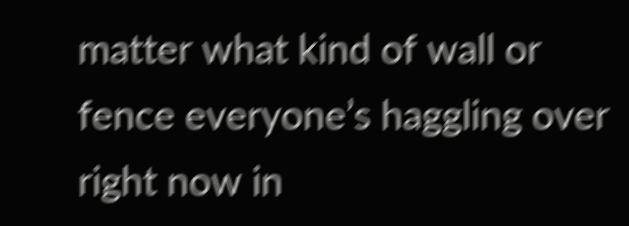matter what kind of wall or fence everyone’s haggling over right now in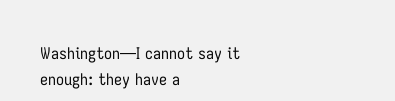Washington—I cannot say it enough: they have a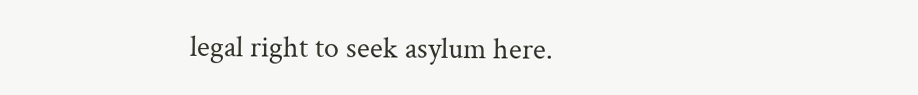legal right to seek asylum here.